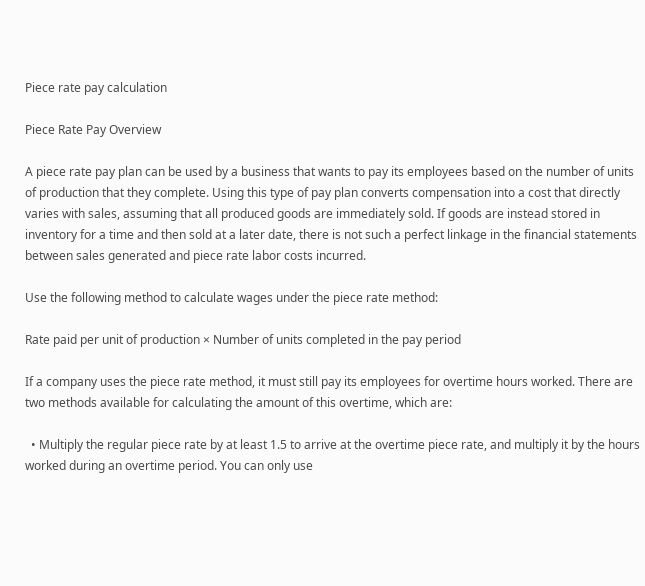Piece rate pay calculation

Piece Rate Pay Overview

A piece rate pay plan can be used by a business that wants to pay its employees based on the number of units of production that they complete. Using this type of pay plan converts compensation into a cost that directly varies with sales, assuming that all produced goods are immediately sold. If goods are instead stored in inventory for a time and then sold at a later date, there is not such a perfect linkage in the financial statements between sales generated and piece rate labor costs incurred.

Use the following method to calculate wages under the piece rate method:

Rate paid per unit of production × Number of units completed in the pay period

If a company uses the piece rate method, it must still pay its employees for overtime hours worked. There are two methods available for calculating the amount of this overtime, which are:

  • Multiply the regular piece rate by at least 1.5 to arrive at the overtime piece rate, and multiply it by the hours worked during an overtime period. You can only use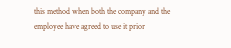this method when both the company and the employee have agreed to use it prior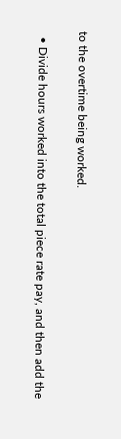to the overtime being worked.

  • Divide hours worked into the total piece rate pay, and then add the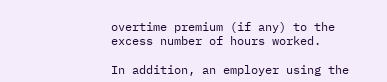overtime premium (if any) to the excess number of hours worked.

In addition, an employer using the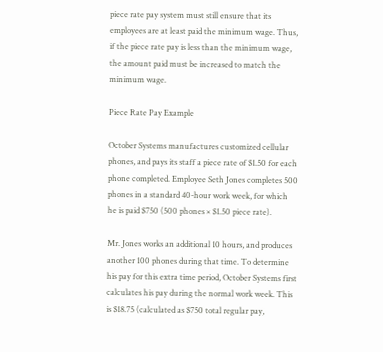piece rate pay system must still ensure that its employees are at least paid the minimum wage. Thus, if the piece rate pay is less than the minimum wage, the amount paid must be increased to match the minimum wage.

Piece Rate Pay Example

October Systems manufactures customized cellular phones, and pays its staff a piece rate of $1.50 for each phone completed. Employee Seth Jones completes 500 phones in a standard 40-hour work week, for which he is paid $750 (500 phones × $1.50 piece rate).

Mr. Jones works an additional 10 hours, and produces another 100 phones during that time. To determine his pay for this extra time period, October Systems first calculates his pay during the normal work week. This is $18.75 (calculated as $750 total regular pay,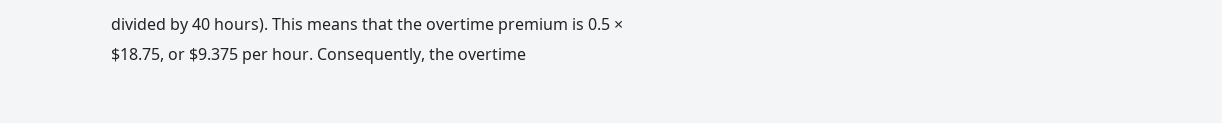divided by 40 hours). This means that the overtime premium is 0.5 × $18.75, or $9.375 per hour. Consequently, the overtime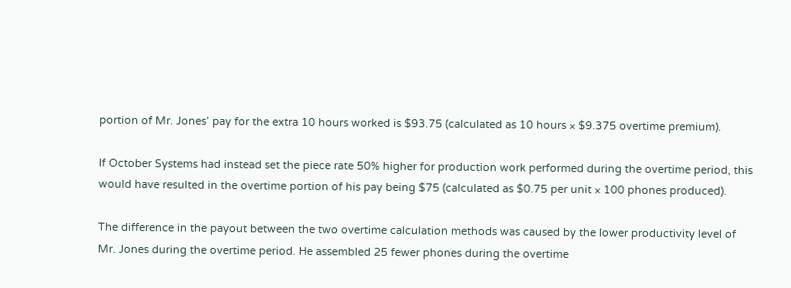portion of Mr. Jones’ pay for the extra 10 hours worked is $93.75 (calculated as 10 hours × $9.375 overtime premium).

If October Systems had instead set the piece rate 50% higher for production work performed during the overtime period, this would have resulted in the overtime portion of his pay being $75 (calculated as $0.75 per unit × 100 phones produced).

The difference in the payout between the two overtime calculation methods was caused by the lower productivity level of Mr. Jones during the overtime period. He assembled 25 fewer phones during the overtime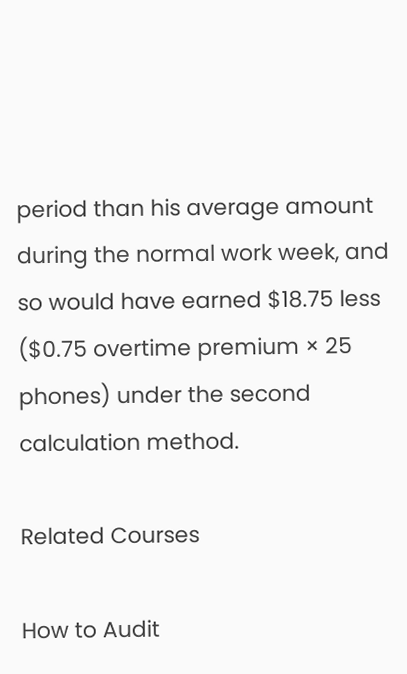period than his average amount during the normal work week, and so would have earned $18.75 less ($0.75 overtime premium × 25 phones) under the second calculation method.

Related Courses

How to Audit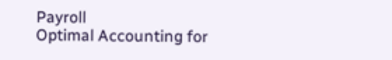Payroll
Optimal Accounting for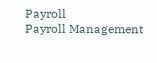Payroll
Payroll Management